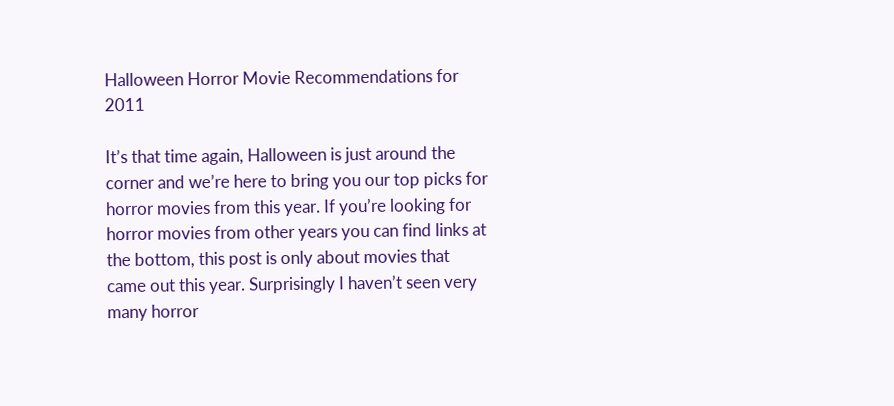Halloween Horror Movie Recommendations for 2011

It’s that time again, Halloween is just around the corner and we’re here to bring you our top picks for horror movies from this year. If you’re looking for horror movies from other years you can find links at the bottom, this post is only about movies that came out this year. Surprisingly I haven’t seen very many horror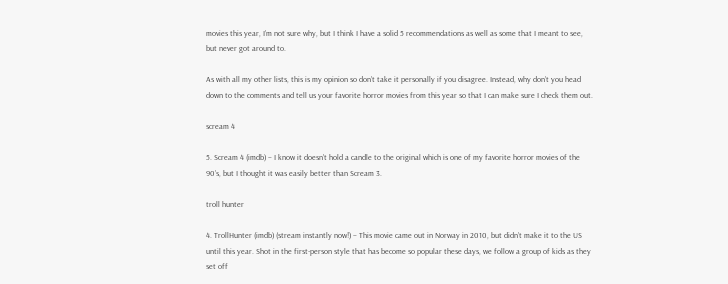movies this year, I’m not sure why, but I think I have a solid 5 recommendations as well as some that I meant to see, but never got around to.

As with all my other lists, this is my opinion so don’t take it personally if you disagree. Instead, why don’t you head down to the comments and tell us your favorite horror movies from this year so that I can make sure I check them out.

scream 4

5. Scream 4 (imdb) – I know it doesn’t hold a candle to the original which is one of my favorite horror movies of the 90’s, but I thought it was easily better than Scream 3.

troll hunter

4. TrollHunter (imdb) (stream instantly now!) – This movie came out in Norway in 2010, but didn’t make it to the US until this year. Shot in the first-person style that has become so popular these days, we follow a group of kids as they set off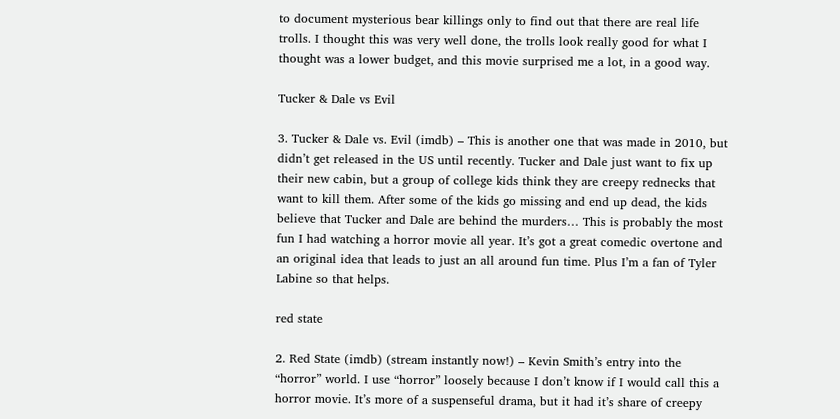to document mysterious bear killings only to find out that there are real life trolls. I thought this was very well done, the trolls look really good for what I thought was a lower budget, and this movie surprised me a lot, in a good way.

Tucker & Dale vs Evil

3. Tucker & Dale vs. Evil (imdb) – This is another one that was made in 2010, but didn’t get released in the US until recently. Tucker and Dale just want to fix up their new cabin, but a group of college kids think they are creepy rednecks that want to kill them. After some of the kids go missing and end up dead, the kids believe that Tucker and Dale are behind the murders… This is probably the most fun I had watching a horror movie all year. It’s got a great comedic overtone and an original idea that leads to just an all around fun time. Plus I’m a fan of Tyler Labine so that helps.

red state

2. Red State (imdb) (stream instantly now!) – Kevin Smith’s entry into the “horror” world. I use “horror” loosely because I don’t know if I would call this a horror movie. It’s more of a suspenseful drama, but it had it’s share of creepy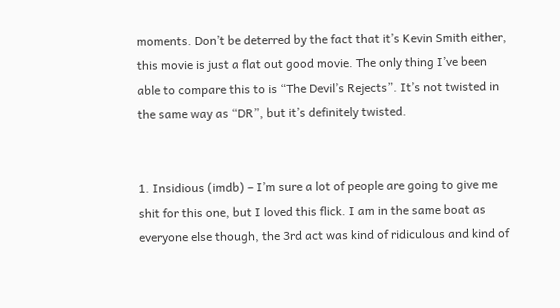moments. Don’t be deterred by the fact that it’s Kevin Smith either, this movie is just a flat out good movie. The only thing I’ve been able to compare this to is “The Devil’s Rejects”. It’s not twisted in the same way as “DR”, but it’s definitely twisted.


1. Insidious (imdb) – I’m sure a lot of people are going to give me shit for this one, but I loved this flick. I am in the same boat as everyone else though, the 3rd act was kind of ridiculous and kind of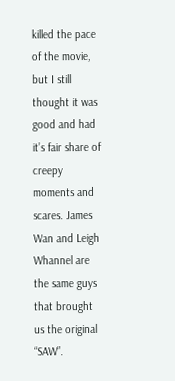killed the pace of the movie, but I still thought it was good and had it’s fair share of creepy moments and scares. James Wan and Leigh Whannel are the same guys that brought us the original “SAW”.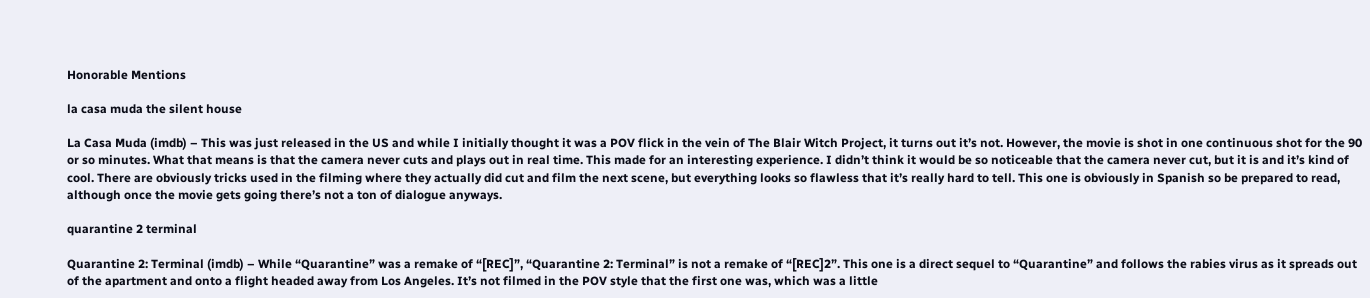Honorable Mentions

la casa muda the silent house

La Casa Muda (imdb) – This was just released in the US and while I initially thought it was a POV flick in the vein of The Blair Witch Project, it turns out it’s not. However, the movie is shot in one continuous shot for the 90 or so minutes. What that means is that the camera never cuts and plays out in real time. This made for an interesting experience. I didn’t think it would be so noticeable that the camera never cut, but it is and it’s kind of cool. There are obviously tricks used in the filming where they actually did cut and film the next scene, but everything looks so flawless that it’s really hard to tell. This one is obviously in Spanish so be prepared to read, although once the movie gets going there’s not a ton of dialogue anyways.

quarantine 2 terminal

Quarantine 2: Terminal (imdb) – While “Quarantine” was a remake of “[REC]”, “Quarantine 2: Terminal” is not a remake of “[REC]2”. This one is a direct sequel to “Quarantine” and follows the rabies virus as it spreads out of the apartment and onto a flight headed away from Los Angeles. It’s not filmed in the POV style that the first one was, which was a little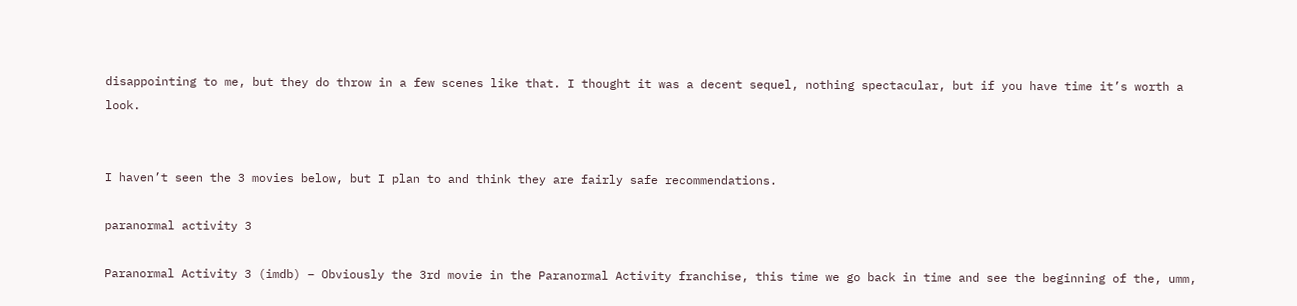disappointing to me, but they do throw in a few scenes like that. I thought it was a decent sequel, nothing spectacular, but if you have time it’s worth a look.


I haven’t seen the 3 movies below, but I plan to and think they are fairly safe recommendations.

paranormal activity 3

Paranormal Activity 3 (imdb) – Obviously the 3rd movie in the Paranormal Activity franchise, this time we go back in time and see the beginning of the, umm,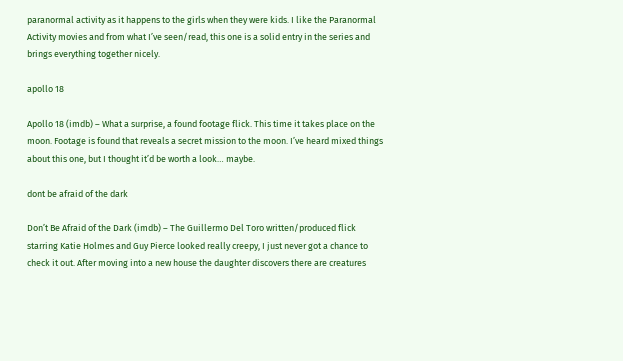paranormal activity as it happens to the girls when they were kids. I like the Paranormal Activity movies and from what I’ve seen/read, this one is a solid entry in the series and brings everything together nicely.

apollo 18

Apollo 18 (imdb) – What a surprise, a found footage flick. This time it takes place on the moon. Footage is found that reveals a secret mission to the moon. I’ve heard mixed things about this one, but I thought it’d be worth a look… maybe.

dont be afraid of the dark

Don’t Be Afraid of the Dark (imdb) – The Guillermo Del Toro written/produced flick starring Katie Holmes and Guy Pierce looked really creepy, I just never got a chance to check it out. After moving into a new house the daughter discovers there are creatures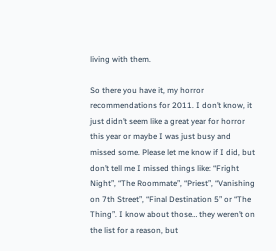living with them.

So there you have it, my horror recommendations for 2011. I don’t know, it just didn’t seem like a great year for horror this year or maybe I was just busy and missed some. Please let me know if I did, but don’t tell me I missed things like: “Fright Night”, “The Roommate”, “Priest”, “Vanishing on 7th Street”, “Final Destination 5” or “The Thing”. I know about those… they weren’t on the list for a reason, but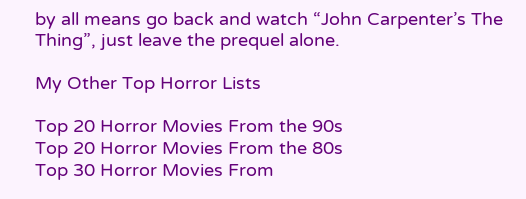by all means go back and watch “John Carpenter’s The Thing”, just leave the prequel alone.

My Other Top Horror Lists

Top 20 Horror Movies From the 90s
Top 20 Horror Movies From the 80s
Top 30 Horror Movies From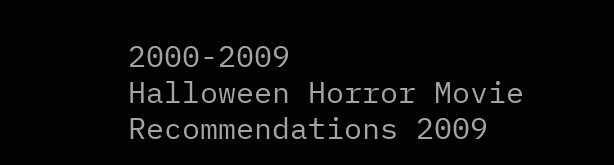2000-2009
Halloween Horror Movie Recommendations 2009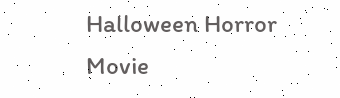Halloween Horror Movie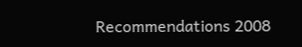Recommendations 2008